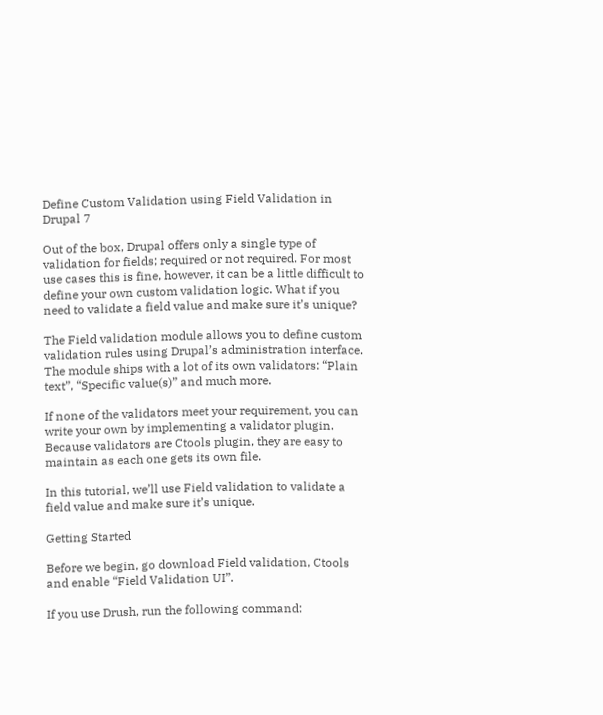Define Custom Validation using Field Validation in Drupal 7

Out of the box, Drupal offers only a single type of validation for fields; required or not required. For most use cases this is fine, however, it can be a little difficult to define your own custom validation logic. What if you need to validate a field value and make sure it’s unique?

The Field validation module allows you to define custom validation rules using Drupal’s administration interface. The module ships with a lot of its own validators: “Plain text”, “Specific value(s)” and much more.

If none of the validators meet your requirement, you can write your own by implementing a validator plugin. Because validators are Ctools plugin, they are easy to maintain as each one gets its own file.

In this tutorial, we’ll use Field validation to validate a field value and make sure it’s unique.

Getting Started

Before we begin, go download Field validation, Ctools and enable “Field Validation UI”.

If you use Drush, run the following command: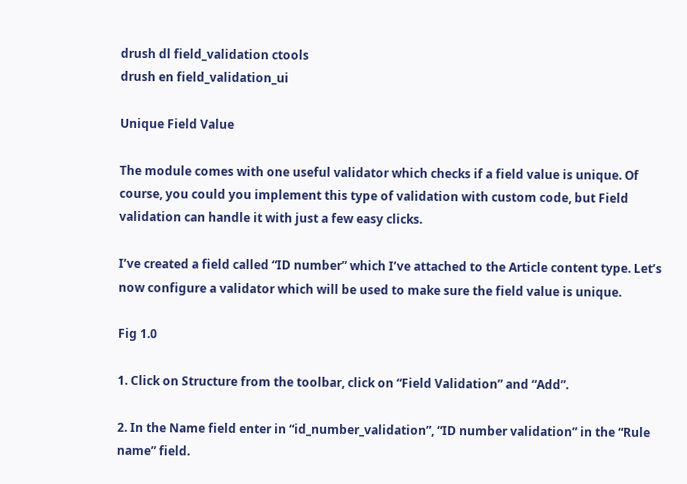drush dl field_validation ctools
drush en field_validation_ui

Unique Field Value

The module comes with one useful validator which checks if a field value is unique. Of course, you could you implement this type of validation with custom code, but Field validation can handle it with just a few easy clicks.

I’ve created a field called “ID number” which I’ve attached to the Article content type. Let’s now configure a validator which will be used to make sure the field value is unique.

Fig 1.0

1. Click on Structure from the toolbar, click on “Field Validation” and “Add”.

2. In the Name field enter in “id_number_validation”, “ID number validation” in the “Rule name” field.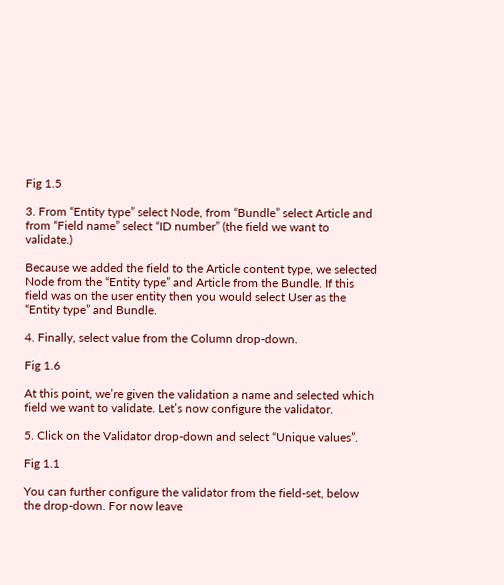Fig 1.5

3. From “Entity type” select Node, from “Bundle” select Article and from “Field name” select “ID number” (the field we want to validate.)

Because we added the field to the Article content type, we selected Node from the “Entity type” and Article from the Bundle. If this field was on the user entity then you would select User as the “Entity type” and Bundle.

4. Finally, select value from the Column drop-down.

Fig 1.6

At this point, we’re given the validation a name and selected which field we want to validate. Let’s now configure the validator.

5. Click on the Validator drop-down and select “Unique values”.

Fig 1.1

You can further configure the validator from the field-set, below the drop-down. For now leave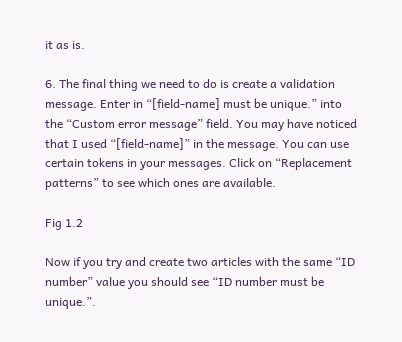it as is.

6. The final thing we need to do is create a validation message. Enter in “[field-name] must be unique.” into the “Custom error message” field. You may have noticed that I used “[field-name]” in the message. You can use certain tokens in your messages. Click on “Replacement patterns” to see which ones are available.

Fig 1.2

Now if you try and create two articles with the same “ID number” value you should see “ID number must be unique.”.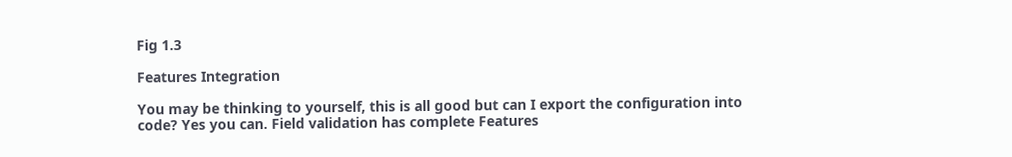Fig 1.3

Features Integration

You may be thinking to yourself, this is all good but can I export the configuration into code? Yes you can. Field validation has complete Features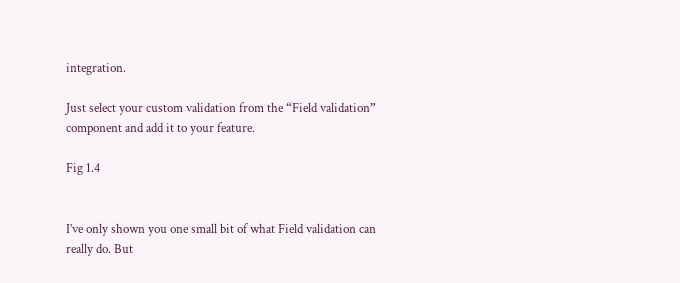integration.

Just select your custom validation from the “Field validation” component and add it to your feature.

Fig 1.4


I’ve only shown you one small bit of what Field validation can really do. But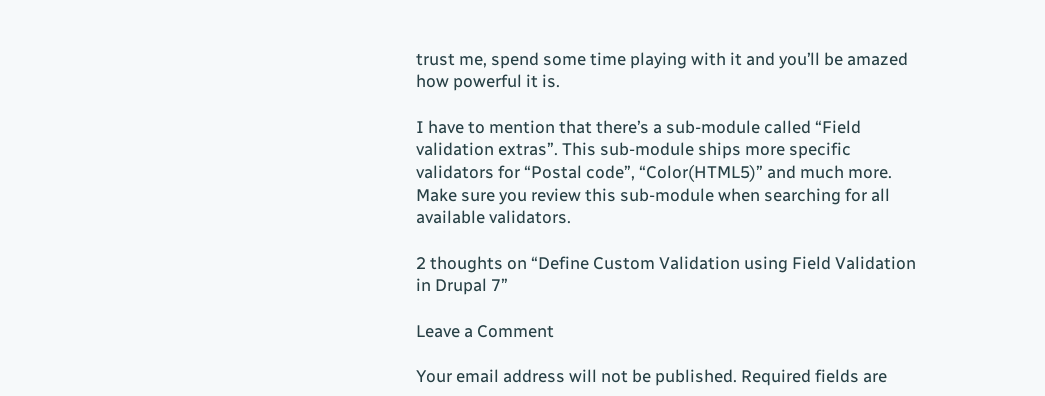trust me, spend some time playing with it and you’ll be amazed how powerful it is.

I have to mention that there’s a sub-module called “Field validation extras”. This sub-module ships more specific validators for “Postal code”, “Color(HTML5)” and much more. Make sure you review this sub-module when searching for all available validators.

2 thoughts on “Define Custom Validation using Field Validation in Drupal 7”

Leave a Comment

Your email address will not be published. Required fields are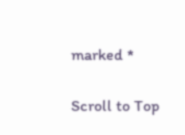marked *

Scroll to Top